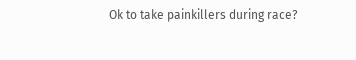Ok to take painkillers during race?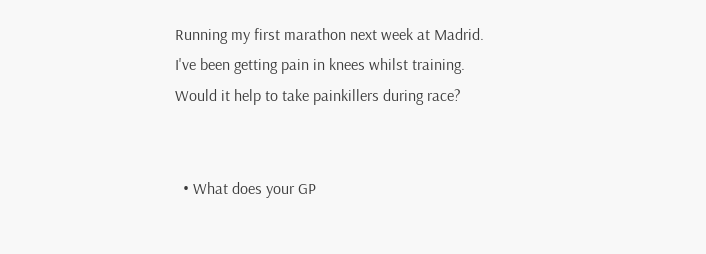Running my first marathon next week at Madrid. I've been getting pain in knees whilst training. Would it help to take painkillers during race?


  • What does your GP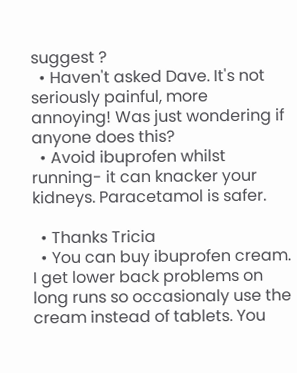suggest ?
  • Haven't asked Dave. It's not seriously painful, more annoying! Was just wondering if anyone does this?
  • Avoid ibuprofen whilst running- it can knacker your kidneys. Paracetamol is safer.

  • Thanks Tricia
  • You can buy ibuprofen cream. I get lower back problems on long runs so occasionaly use the cream instead of tablets. You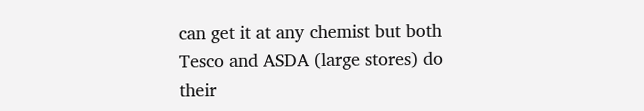can get it at any chemist but both Tesco and ASDA (large stores) do their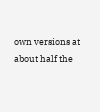own versions at about half the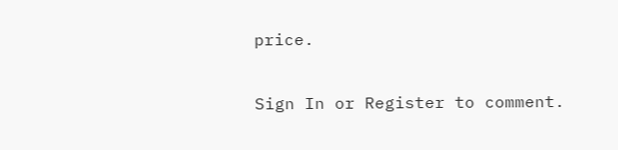price.

Sign In or Register to comment.